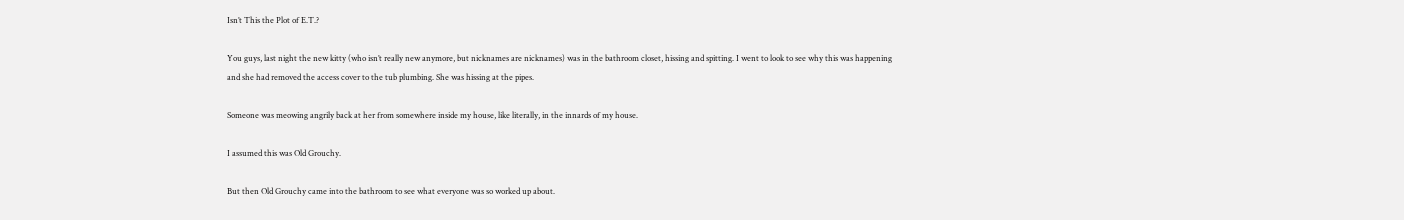Isn’t This the Plot of E.T.?

You guys, last night the new kitty (who isn’t really new anymore, but nicknames are nicknames) was in the bathroom closet, hissing and spitting. I went to look to see why this was happening and she had removed the access cover to the tub plumbing. She was hissing at the pipes.

Someone was meowing angrily back at her from somewhere inside my house, like literally, in the innards of my house.

I assumed this was Old Grouchy.

But then Old Grouchy came into the bathroom to see what everyone was so worked up about.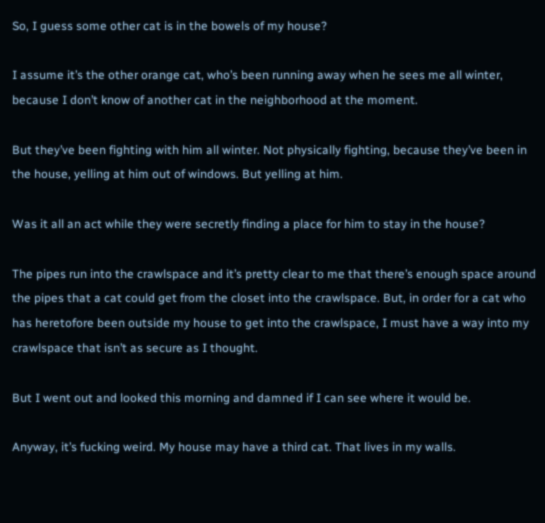So, I guess some other cat is in the bowels of my house?

I assume it’s the other orange cat, who’s been running away when he sees me all winter, because I don’t know of another cat in the neighborhood at the moment.

But they’ve been fighting with him all winter. Not physically fighting, because they’ve been in the house, yelling at him out of windows. But yelling at him.

Was it all an act while they were secretly finding a place for him to stay in the house?

The pipes run into the crawlspace and it’s pretty clear to me that there’s enough space around the pipes that a cat could get from the closet into the crawlspace. But, in order for a cat who has heretofore been outside my house to get into the crawlspace, I must have a way into my crawlspace that isn’t as secure as I thought.

But I went out and looked this morning and damned if I can see where it would be.

Anyway, it’s fucking weird. My house may have a third cat. That lives in my walls.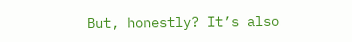But, honestly? It’s also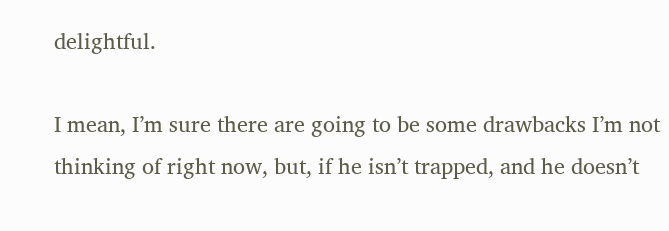delightful.

I mean, I’m sure there are going to be some drawbacks I’m not thinking of right now, but, if he isn’t trapped, and he doesn’t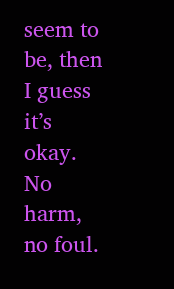seem to be, then I guess it’s okay. No harm, no foul.